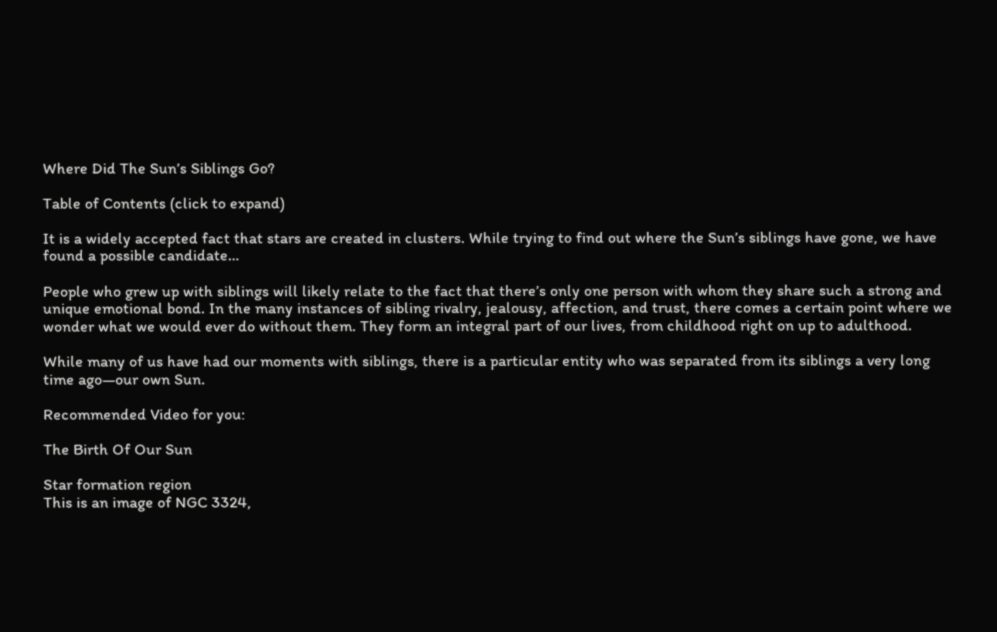Where Did The Sun’s Siblings Go?

Table of Contents (click to expand)

It is a widely accepted fact that stars are created in clusters. While trying to find out where the Sun’s siblings have gone, we have found a possible candidate…

People who grew up with siblings will likely relate to the fact that there’s only one person with whom they share such a strong and unique emotional bond. In the many instances of sibling rivalry, jealousy, affection, and trust, there comes a certain point where we wonder what we would ever do without them. They form an integral part of our lives, from childhood right on up to adulthood.

While many of us have had our moments with siblings, there is a particular entity who was separated from its siblings a very long time ago—our own Sun.

Recommended Video for you:

The Birth Of Our Sun

Star formation region
This is an image of NGC 3324,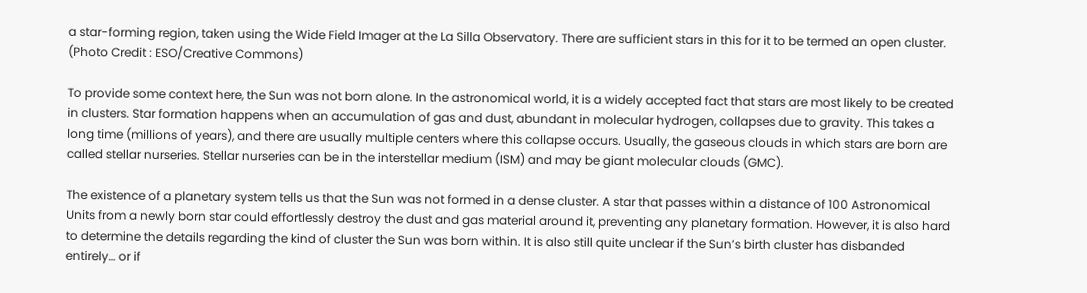a star-forming region, taken using the Wide Field Imager at the La Silla Observatory. There are sufficient stars in this for it to be termed an open cluster. (Photo Credit : ESO/Creative Commons)

To provide some context here, the Sun was not born alone. In the astronomical world, it is a widely accepted fact that stars are most likely to be created in clusters. Star formation happens when an accumulation of gas and dust, abundant in molecular hydrogen, collapses due to gravity. This takes a long time (millions of years), and there are usually multiple centers where this collapse occurs. Usually, the gaseous clouds in which stars are born are called stellar nurseries. Stellar nurseries can be in the interstellar medium (ISM) and may be giant molecular clouds (GMC).

The existence of a planetary system tells us that the Sun was not formed in a dense cluster. A star that passes within a distance of 100 Astronomical Units from a newly born star could effortlessly destroy the dust and gas material around it, preventing any planetary formation. However, it is also hard to determine the details regarding the kind of cluster the Sun was born within. It is also still quite unclear if the Sun’s birth cluster has disbanded entirely… or if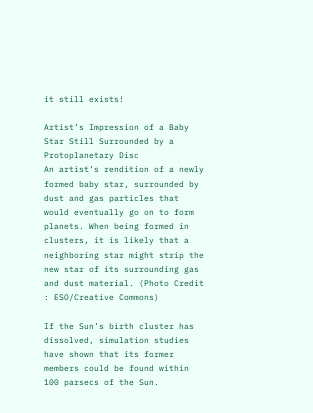it still exists!

Artist’s Impression of a Baby Star Still Surrounded by a Protoplanetary Disc
An artist’s rendition of a newly formed baby star, surrounded by dust and gas particles that would eventually go on to form planets. When being formed in clusters, it is likely that a neighboring star might strip the new star of its surrounding gas and dust material. (Photo Credit : ESO/Creative Commons)

If the Sun’s birth cluster has dissolved, simulation studies have shown that its former members could be found within 100 parsecs of the Sun.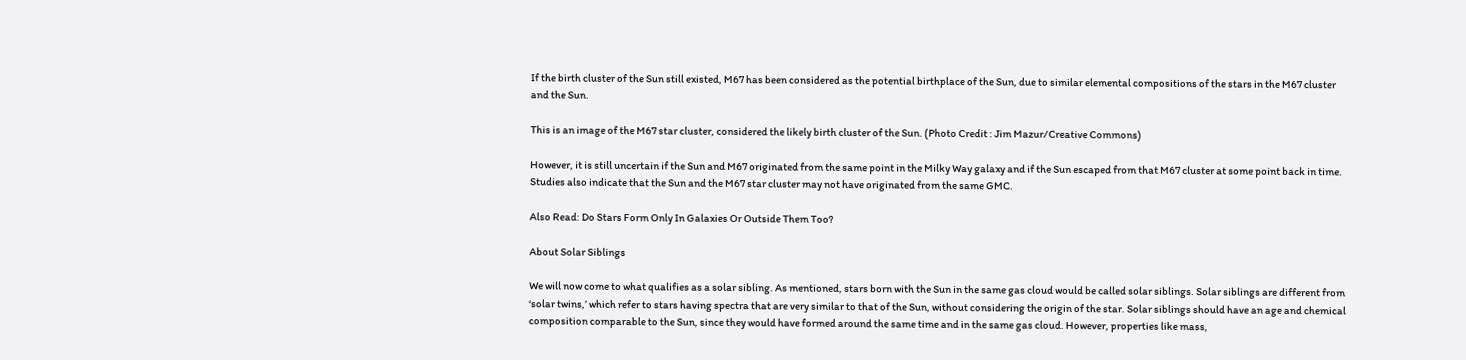If the birth cluster of the Sun still existed, M67 has been considered as the potential birthplace of the Sun, due to similar elemental compositions of the stars in the M67 cluster and the Sun.

This is an image of the M67 star cluster, considered the likely birth cluster of the Sun. (Photo Credit : Jim Mazur/Creative Commons)

However, it is still uncertain if the Sun and M67 originated from the same point in the Milky Way galaxy and if the Sun escaped from that M67 cluster at some point back in time. Studies also indicate that the Sun and the M67 star cluster may not have originated from the same GMC.

Also Read: Do Stars Form Only In Galaxies Or Outside Them Too?

About Solar Siblings

We will now come to what qualifies as a solar sibling. As mentioned, stars born with the Sun in the same gas cloud would be called solar siblings. Solar siblings are different from ‘solar twins,’ which refer to stars having spectra that are very similar to that of the Sun, without considering the origin of the star. Solar siblings should have an age and chemical composition comparable to the Sun, since they would have formed around the same time and in the same gas cloud. However, properties like mass,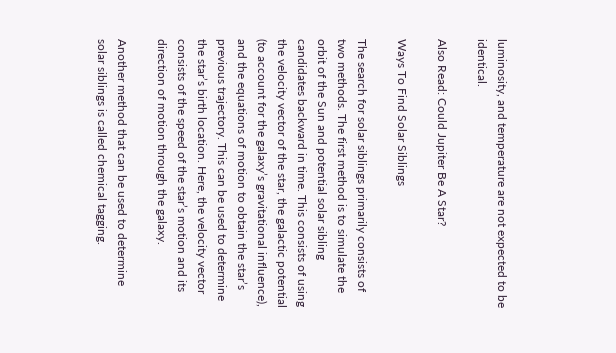luminosity, and temperature are not expected to be identical.

Also Read: Could Jupiter Be A Star?

Ways To Find Solar Siblings

The search for solar siblings primarily consists of two methods. The first method is to simulate the orbit of the Sun and potential solar sibling candidates backward in time. This consists of using the velocity vector of the star, the galactic potential (to account for the galaxy’s gravitational influence), and the equations of motion to obtain the star’s previous trajectory. This can be used to determine the star’s birth location. Here, the velocity vector consists of the speed of the star’s motion and its direction of motion through the galaxy.

Another method that can be used to determine solar siblings is called chemical tagging.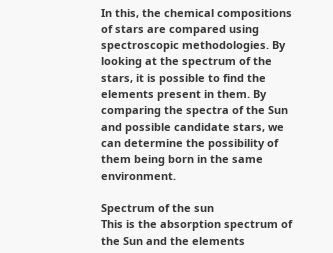In this, the chemical compositions of stars are compared using spectroscopic methodologies. By looking at the spectrum of the stars, it is possible to find the elements present in them. By comparing the spectra of the Sun and possible candidate stars, we can determine the possibility of them being born in the same environment.

Spectrum of the sun
This is the absorption spectrum of the Sun and the elements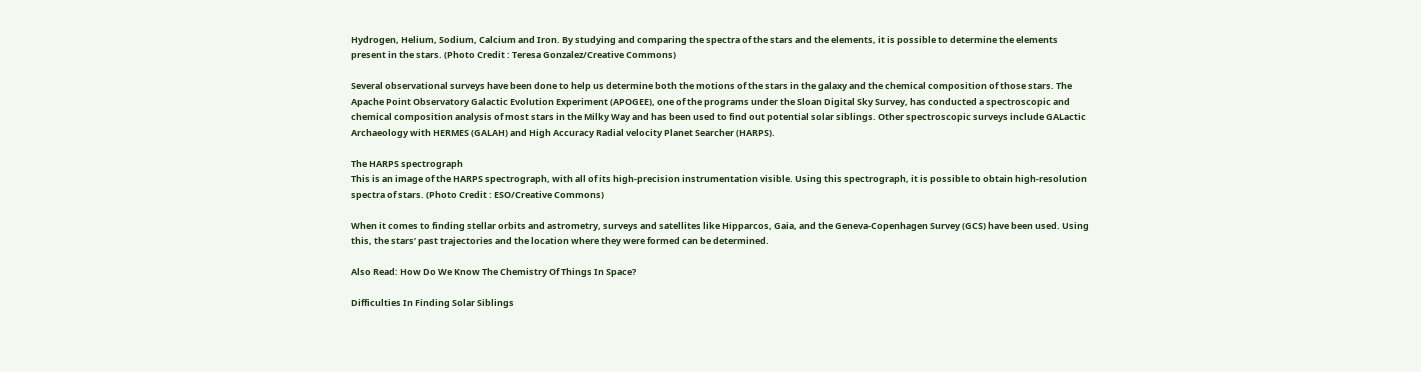Hydrogen, Helium, Sodium, Calcium and Iron. By studying and comparing the spectra of the stars and the elements, it is possible to determine the elements present in the stars. (Photo Credit : Teresa Gonzalez/Creative Commons)

Several observational surveys have been done to help us determine both the motions of the stars in the galaxy and the chemical composition of those stars. The Apache Point Observatory Galactic Evolution Experiment (APOGEE), one of the programs under the Sloan Digital Sky Survey, has conducted a spectroscopic and chemical composition analysis of most stars in the Milky Way and has been used to find out potential solar siblings. Other spectroscopic surveys include GALactic Archaeology with HERMES (GALAH) and High Accuracy Radial velocity Planet Searcher (HARPS).

The HARPS spectrograph
This is an image of the HARPS spectrograph, with all of its high-precision instrumentation visible. Using this spectrograph, it is possible to obtain high-resolution spectra of stars. (Photo Credit : ESO/Creative Commons)

When it comes to finding stellar orbits and astrometry, surveys and satellites like Hipparcos, Gaia, and the Geneva-Copenhagen Survey (GCS) have been used. Using this, the stars’ past trajectories and the location where they were formed can be determined.

Also Read: How Do We Know The Chemistry Of Things In Space?

Difficulties In Finding Solar Siblings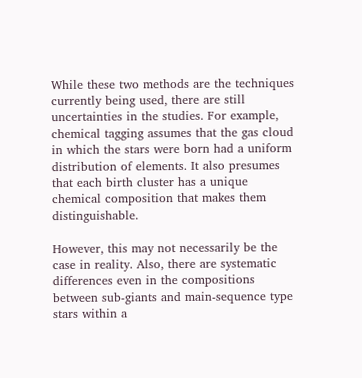While these two methods are the techniques currently being used, there are still uncertainties in the studies. For example, chemical tagging assumes that the gas cloud in which the stars were born had a uniform distribution of elements. It also presumes that each birth cluster has a unique chemical composition that makes them distinguishable.

However, this may not necessarily be the case in reality. Also, there are systematic differences even in the compositions between sub-giants and main-sequence type stars within a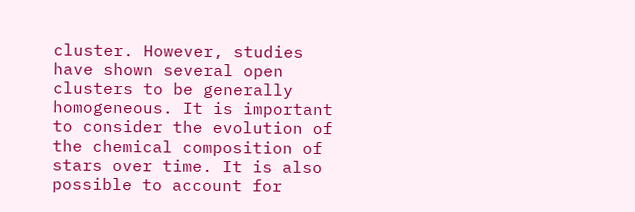cluster. However, studies have shown several open clusters to be generally homogeneous. It is important to consider the evolution of the chemical composition of stars over time. It is also possible to account for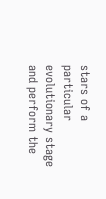stars of a particular evolutionary stage and perform the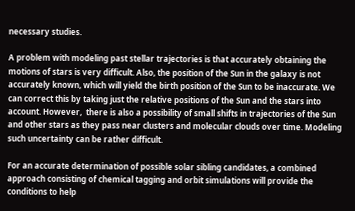necessary studies.

A problem with modeling past stellar trajectories is that accurately obtaining the motions of stars is very difficult. Also, the position of the Sun in the galaxy is not accurately known, which will yield the birth position of the Sun to be inaccurate. We can correct this by taking just the relative positions of the Sun and the stars into account. However,  there is also a possibility of small shifts in trajectories of the Sun and other stars as they pass near clusters and molecular clouds over time. Modeling such uncertainty can be rather difficult.

For an accurate determination of possible solar sibling candidates, a combined approach consisting of chemical tagging and orbit simulations will provide the conditions to help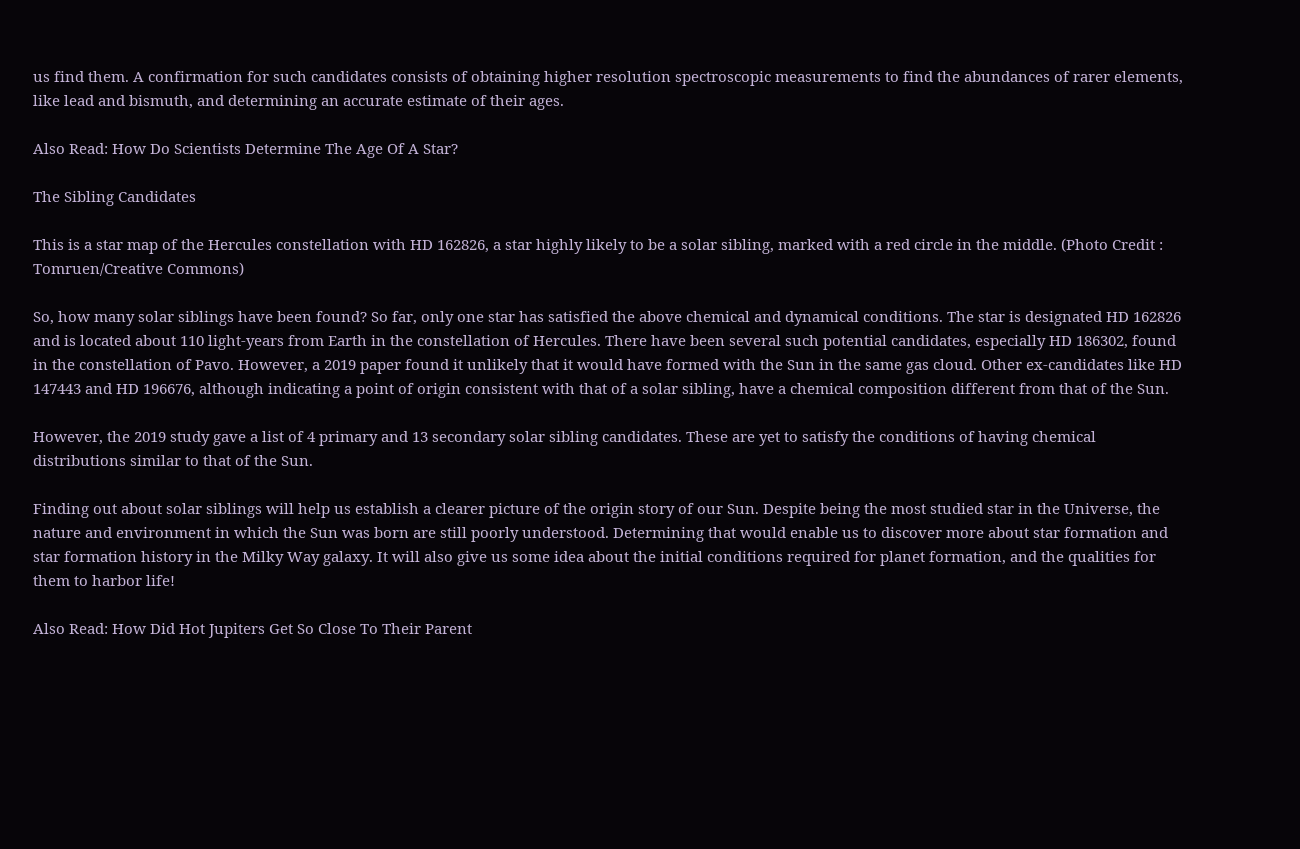us find them. A confirmation for such candidates consists of obtaining higher resolution spectroscopic measurements to find the abundances of rarer elements, like lead and bismuth, and determining an accurate estimate of their ages.

Also Read: How Do Scientists Determine The Age Of A Star?

The Sibling Candidates

This is a star map of the Hercules constellation with HD 162826, a star highly likely to be a solar sibling, marked with a red circle in the middle. (Photo Credit : Tomruen/Creative Commons)

So, how many solar siblings have been found? So far, only one star has satisfied the above chemical and dynamical conditions. The star is designated HD 162826 and is located about 110 light-years from Earth in the constellation of Hercules. There have been several such potential candidates, especially HD 186302, found in the constellation of Pavo. However, a 2019 paper found it unlikely that it would have formed with the Sun in the same gas cloud. Other ex-candidates like HD 147443 and HD 196676, although indicating a point of origin consistent with that of a solar sibling, have a chemical composition different from that of the Sun.

However, the 2019 study gave a list of 4 primary and 13 secondary solar sibling candidates. These are yet to satisfy the conditions of having chemical distributions similar to that of the Sun.

Finding out about solar siblings will help us establish a clearer picture of the origin story of our Sun. Despite being the most studied star in the Universe, the nature and environment in which the Sun was born are still poorly understood. Determining that would enable us to discover more about star formation and star formation history in the Milky Way galaxy. It will also give us some idea about the initial conditions required for planet formation, and the qualities for them to harbor life!

Also Read: How Did Hot Jupiters Get So Close To Their Parent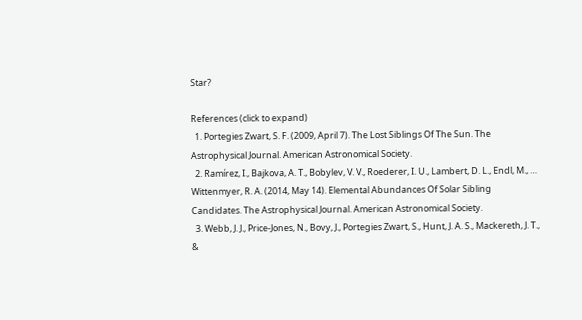Star?

References (click to expand)
  1. Portegies Zwart, S. F. (2009, April 7). The Lost Siblings Of The Sun. The Astrophysical Journal. American Astronomical Society.
  2. Ramírez, I., Bajkova, A. T., Bobylev, V. V., Roederer, I. U., Lambert, D. L., Endl, M., … Wittenmyer, R. A. (2014, May 14). Elemental Abundances Of Solar Sibling Candidates. The Astrophysical Journal. American Astronomical Society.
  3. Webb, J. J., Price-Jones, N., Bovy, J., Portegies Zwart, S., Hunt, J. A. S., Mackereth, J. T., &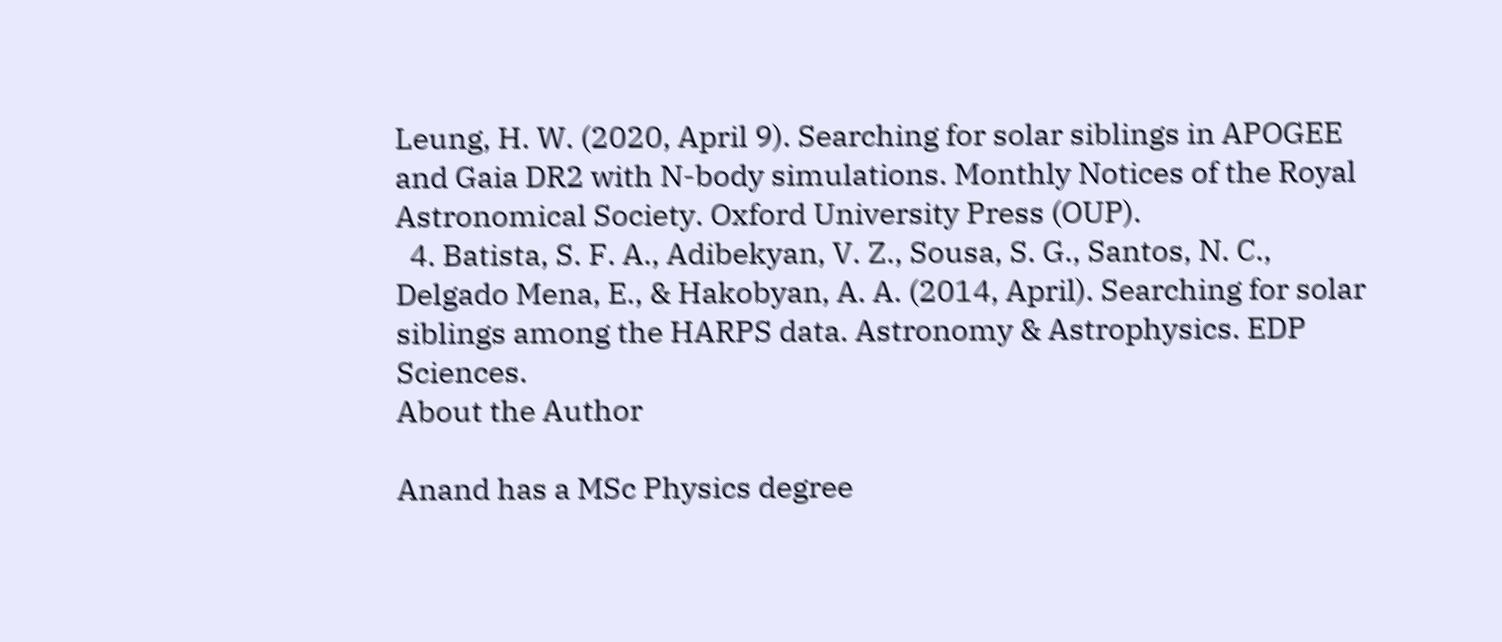Leung, H. W. (2020, April 9). Searching for solar siblings in APOGEE and Gaia DR2 with N-body simulations. Monthly Notices of the Royal Astronomical Society. Oxford University Press (OUP).
  4. Batista, S. F. A., Adibekyan, V. Z., Sousa, S. G., Santos, N. C., Delgado Mena, E., & Hakobyan, A. A. (2014, April). Searching for solar siblings among the HARPS data. Astronomy & Astrophysics. EDP Sciences.
About the Author

Anand has a MSc Physics degree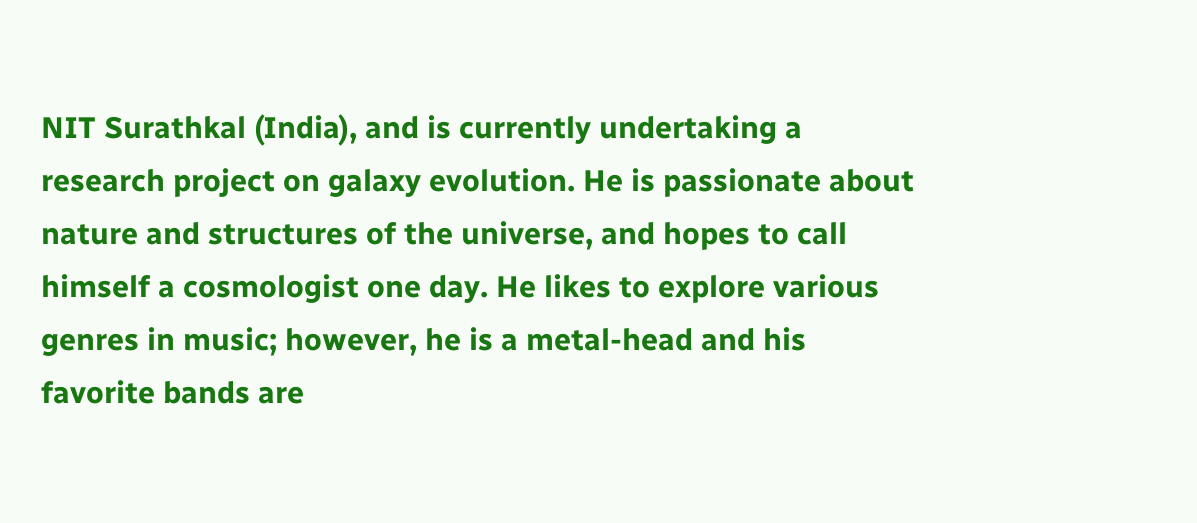NIT Surathkal (India), and is currently undertaking a research project on galaxy evolution. He is passionate about nature and structures of the universe, and hopes to call himself a cosmologist one day. He likes to explore various genres in music; however, he is a metal-head and his favorite bands are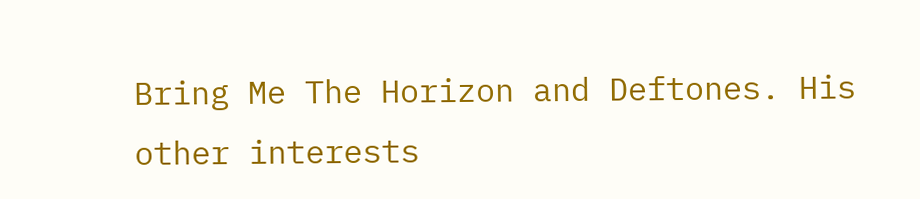Bring Me The Horizon and Deftones. His other interests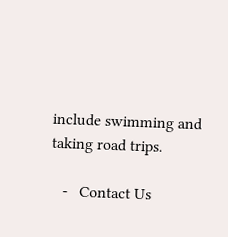include swimming and taking road trips.

   -   Contact Us